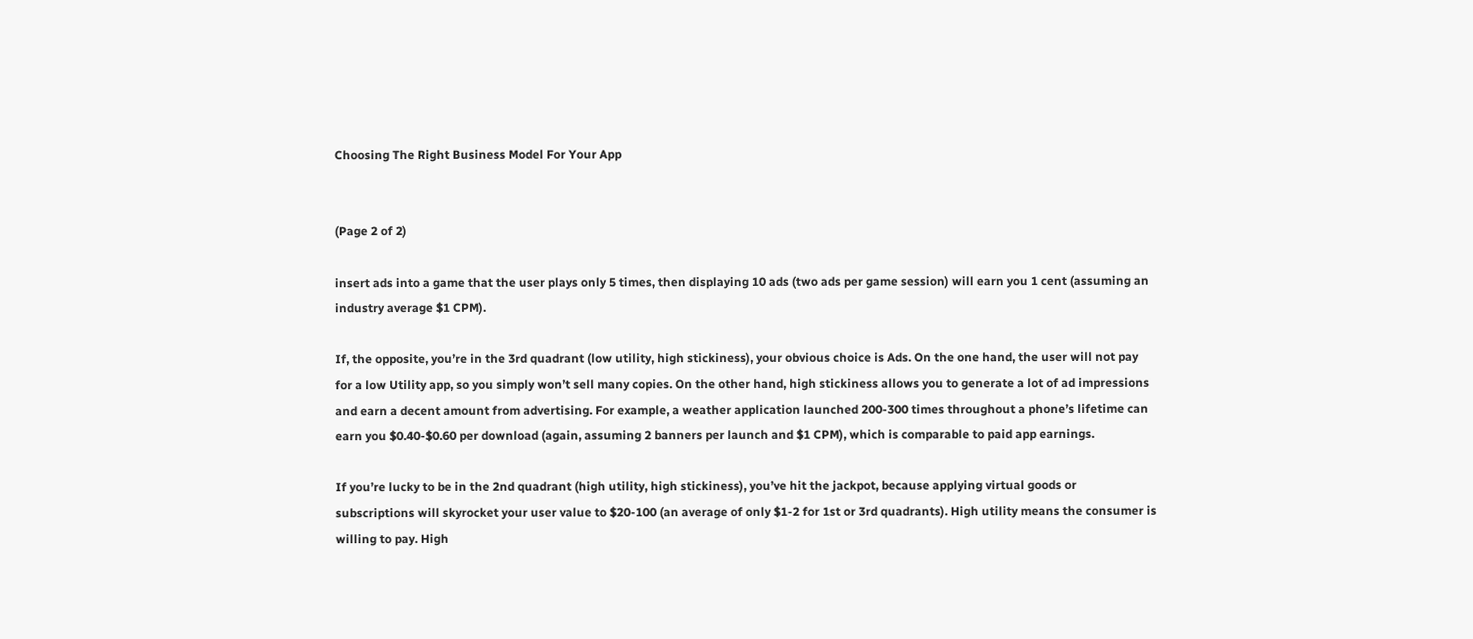Choosing The Right Business Model For Your App


(Page 2 of 2)

insert ads into a game that the user plays only 5 times, then displaying 10 ads (two ads per game session) will earn you 1 cent (assuming an industry average $1 CPM).

If, the opposite, you’re in the 3rd quadrant (low utility, high stickiness), your obvious choice is Ads. On the one hand, the user will not pay for a low Utility app, so you simply won’t sell many copies. On the other hand, high stickiness allows you to generate a lot of ad impressions and earn a decent amount from advertising. For example, a weather application launched 200-300 times throughout a phone’s lifetime can earn you $0.40-$0.60 per download (again, assuming 2 banners per launch and $1 CPM), which is comparable to paid app earnings.

If you’re lucky to be in the 2nd quadrant (high utility, high stickiness), you’ve hit the jackpot, because applying virtual goods or subscriptions will skyrocket your user value to $20-100 (an average of only $1-2 for 1st or 3rd quadrants). High utility means the consumer is willing to pay. High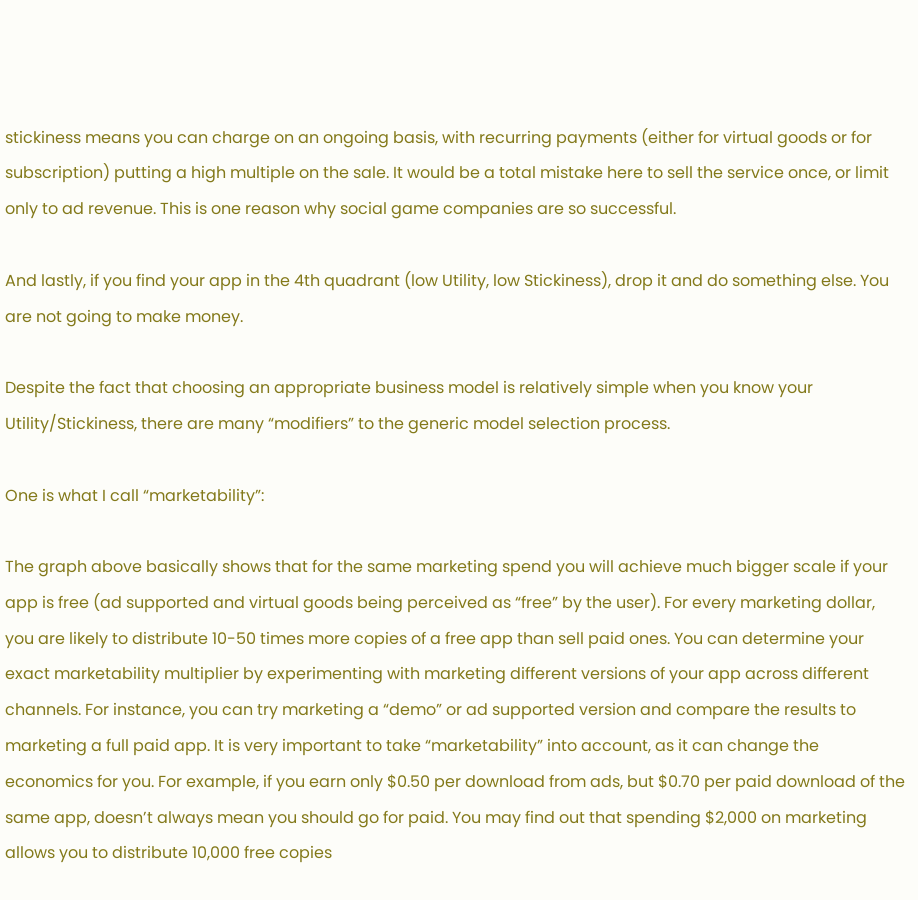stickiness means you can charge on an ongoing basis, with recurring payments (either for virtual goods or for subscription) putting a high multiple on the sale. It would be a total mistake here to sell the service once, or limit only to ad revenue. This is one reason why social game companies are so successful.

And lastly, if you find your app in the 4th quadrant (low Utility, low Stickiness), drop it and do something else. You are not going to make money.

Despite the fact that choosing an appropriate business model is relatively simple when you know your Utility/Stickiness, there are many “modifiers” to the generic model selection process.

One is what I call “marketability”:

The graph above basically shows that for the same marketing spend you will achieve much bigger scale if your app is free (ad supported and virtual goods being perceived as “free” by the user). For every marketing dollar, you are likely to distribute 10-50 times more copies of a free app than sell paid ones. You can determine your exact marketability multiplier by experimenting with marketing different versions of your app across different channels. For instance, you can try marketing a “demo” or ad supported version and compare the results to marketing a full paid app. It is very important to take “marketability” into account, as it can change the economics for you. For example, if you earn only $0.50 per download from ads, but $0.70 per paid download of the same app, doesn’t always mean you should go for paid. You may find out that spending $2,000 on marketing allows you to distribute 10,000 free copies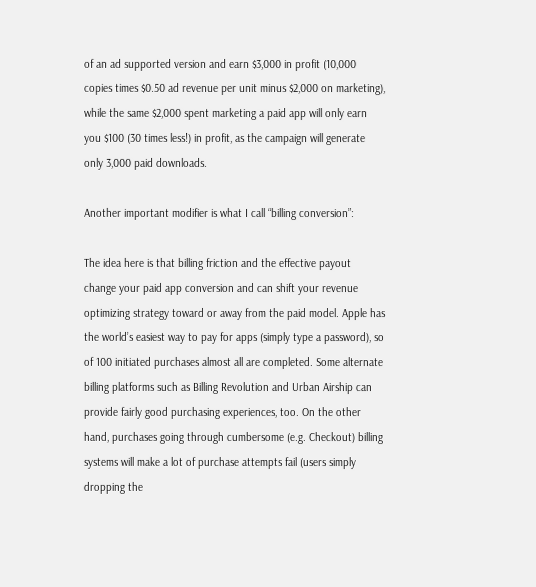of an ad supported version and earn $3,000 in profit (10,000 copies times $0.50 ad revenue per unit minus $2,000 on marketing), while the same $2,000 spent marketing a paid app will only earn you $100 (30 times less!) in profit, as the campaign will generate only 3,000 paid downloads.

Another important modifier is what I call “billing conversion”:

The idea here is that billing friction and the effective payout change your paid app conversion and can shift your revenue optimizing strategy toward or away from the paid model. Apple has the world’s easiest way to pay for apps (simply type a password), so of 100 initiated purchases almost all are completed. Some alternate billing platforms such as Billing Revolution and Urban Airship can provide fairly good purchasing experiences, too. On the other hand, purchases going through cumbersome (e.g. Checkout) billing systems will make a lot of purchase attempts fail (users simply dropping the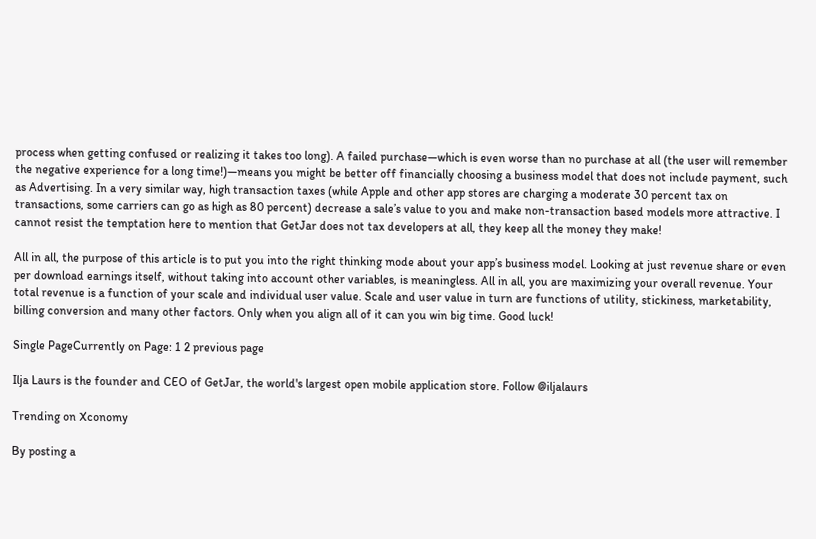process when getting confused or realizing it takes too long). A failed purchase—which is even worse than no purchase at all (the user will remember the negative experience for a long time!)—means you might be better off financially choosing a business model that does not include payment, such as Advertising. In a very similar way, high transaction taxes (while Apple and other app stores are charging a moderate 30 percent tax on transactions, some carriers can go as high as 80 percent) decrease a sale’s value to you and make non-transaction based models more attractive. I cannot resist the temptation here to mention that GetJar does not tax developers at all, they keep all the money they make!

All in all, the purpose of this article is to put you into the right thinking mode about your app’s business model. Looking at just revenue share or even per download earnings itself, without taking into account other variables, is meaningless. All in all, you are maximizing your overall revenue. Your total revenue is a function of your scale and individual user value. Scale and user value in turn are functions of utility, stickiness, marketability, billing conversion and many other factors. Only when you align all of it can you win big time. Good luck!

Single PageCurrently on Page: 1 2 previous page

Ilja Laurs is the founder and CEO of GetJar, the world's largest open mobile application store. Follow @iljalaurs

Trending on Xconomy

By posting a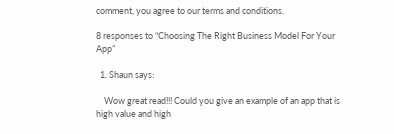comment, you agree to our terms and conditions.

8 responses to “Choosing The Right Business Model For Your App”

  1. Shaun says:

    Wow great read!!! Could you give an example of an app that is high value and high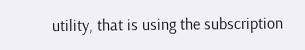utility, that is using the subscription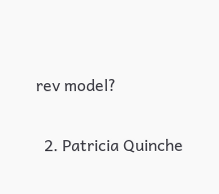rev model?

  2. Patricia Quinche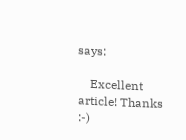says:

    Excellent article! Thanks :-)